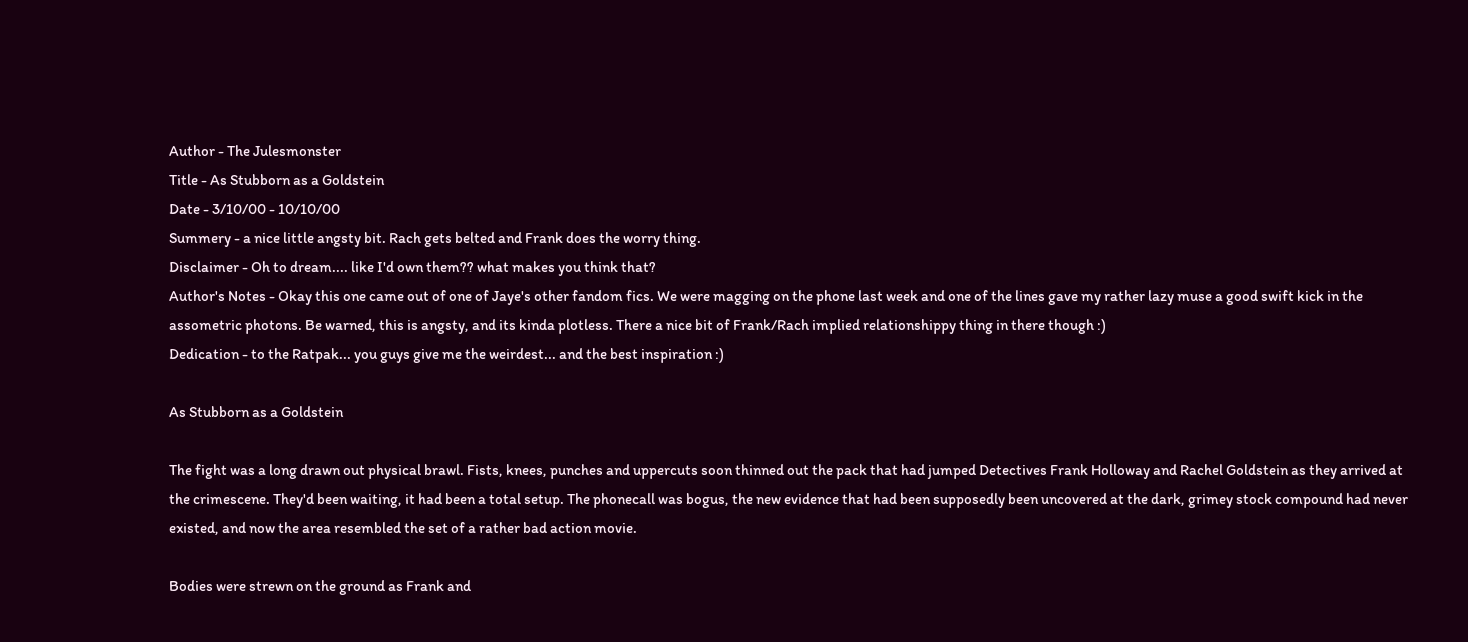Author - The Julesmonster
Title - As Stubborn as a Goldstein
Date - 3/10/00 - 10/10/00
Summery - a nice little angsty bit. Rach gets belted and Frank does the worry thing.
Disclaimer - Oh to dream.... like I'd own them?? what makes you think that?
Author's Notes - Okay this one came out of one of Jaye's other fandom fics. We were magging on the phone last week and one of the lines gave my rather lazy muse a good swift kick in the assometric photons. Be warned, this is angsty, and its kinda plotless. There a nice bit of Frank/Rach implied relationshippy thing in there though :)
Dedication - to the Ratpak... you guys give me the weirdest... and the best inspiration :)

As Stubborn as a Goldstein

The fight was a long drawn out physical brawl. Fists, knees, punches and uppercuts soon thinned out the pack that had jumped Detectives Frank Holloway and Rachel Goldstein as they arrived at the crimescene. They'd been waiting, it had been a total setup. The phonecall was bogus, the new evidence that had been supposedly been uncovered at the dark, grimey stock compound had never existed, and now the area resembled the set of a rather bad action movie.

Bodies were strewn on the ground as Frank and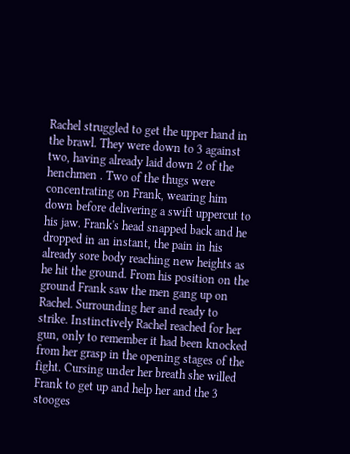Rachel struggled to get the upper hand in the brawl. They were down to 3 against two, having already laid down 2 of the henchmen . Two of the thugs were concentrating on Frank, wearing him down before delivering a swift uppercut to his jaw. Frank's head snapped back and he dropped in an instant, the pain in his already sore body reaching new heights as he hit the ground. From his position on the ground Frank saw the men gang up on Rachel. Surrounding her and ready to strike. Instinctively Rachel reached for her gun, only to remember it had been knocked from her grasp in the opening stages of the fight. Cursing under her breath she willed Frank to get up and help her and the 3 stooges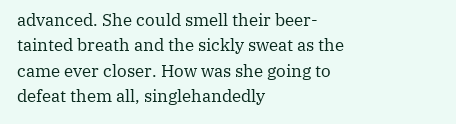advanced. She could smell their beer-tainted breath and the sickly sweat as the came ever closer. How was she going to defeat them all, singlehandedly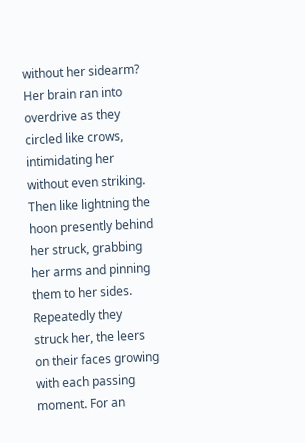without her sidearm? Her brain ran into overdrive as they circled like crows, intimidating her without even striking. Then like lightning the hoon presently behind her struck, grabbing her arms and pinning them to her sides. Repeatedly they struck her, the leers on their faces growing with each passing moment. For an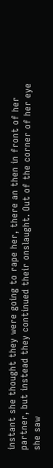instant she thought they were going to rape her, there an then in front of her partner, but instead they continued their onslaught. Out of the corner of her eye she saw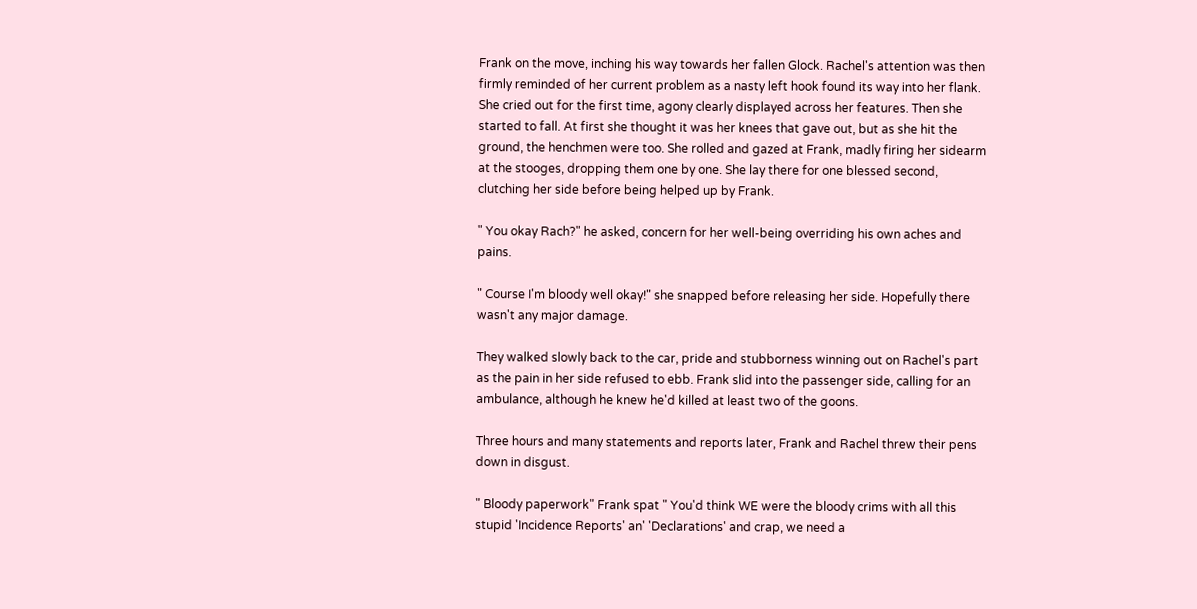Frank on the move, inching his way towards her fallen Glock. Rachel's attention was then firmly reminded of her current problem as a nasty left hook found its way into her flank. She cried out for the first time, agony clearly displayed across her features. Then she started to fall. At first she thought it was her knees that gave out, but as she hit the ground, the henchmen were too. She rolled and gazed at Frank, madly firing her sidearm at the stooges, dropping them one by one. She lay there for one blessed second, clutching her side before being helped up by Frank.

" You okay Rach?" he asked, concern for her well-being overriding his own aches and pains.

" Course I'm bloody well okay!" she snapped before releasing her side. Hopefully there wasn't any major damage.

They walked slowly back to the car, pride and stubborness winning out on Rachel's part as the pain in her side refused to ebb. Frank slid into the passenger side, calling for an ambulance, although he knew he'd killed at least two of the goons.

Three hours and many statements and reports later, Frank and Rachel threw their pens down in disgust.

" Bloody paperwork" Frank spat " You'd think WE were the bloody crims with all this stupid 'Incidence Reports' an' 'Declarations' and crap, we need a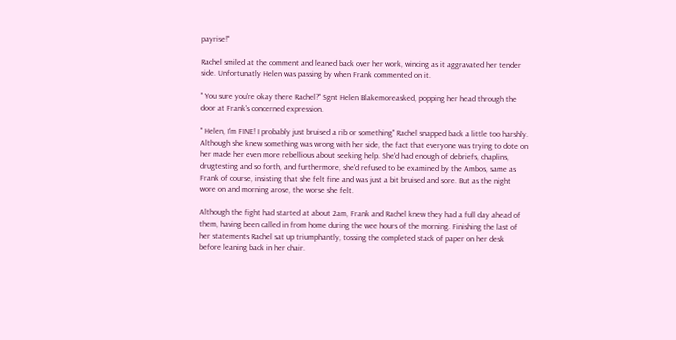payrise!"

Rachel smiled at the comment and leaned back over her work, wincing as it aggravated her tender side. Unfortunatly Helen was passing by when Frank commented on it.

" You sure you're okay there Rachel?" Sgnt Helen Blakemoreasked, popping her head through the door at Frank's concerned expression.

" Helen, I'm FINE! I probably just bruised a rib or something" Rachel snapped back a little too harshly. Although she knew something was wrong with her side, the fact that everyone was trying to dote on her made her even more rebellious about seeking help. She'd had enough of debriefs, chaplins, drugtesting and so forth, and furthermore, she'd refused to be examined by the Ambos, same as Frank of course, insisting that she felt fine and was just a bit bruised and sore. But as the night wore on and morning arose, the worse she felt.

Although the fight had started at about 2am, Frank and Rachel knew they had a full day ahead of them, having been called in from home during the wee hours of the morning. Finishing the last of her statements Rachel sat up triumphantly, tossing the completed stack of paper on her desk before leaning back in her chair.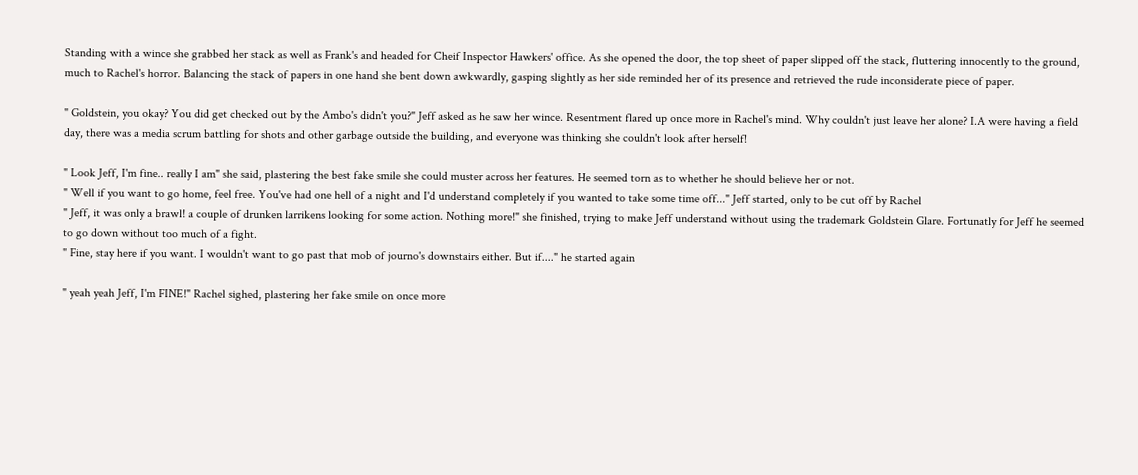Standing with a wince she grabbed her stack as well as Frank's and headed for Cheif Inspector Hawkers' office. As she opened the door, the top sheet of paper slipped off the stack, fluttering innocently to the ground, much to Rachel's horror. Balancing the stack of papers in one hand she bent down awkwardly, gasping slightly as her side reminded her of its presence and retrieved the rude inconsiderate piece of paper.

" Goldstein, you okay? You did get checked out by the Ambo's didn't you?" Jeff asked as he saw her wince. Resentment flared up once more in Rachel's mind. Why couldn't just leave her alone? I.A were having a field day, there was a media scrum battling for shots and other garbage outside the building, and everyone was thinking she couldn't look after herself!

" Look Jeff, I'm fine.. really I am" she said, plastering the best fake smile she could muster across her features. He seemed torn as to whether he should believe her or not.
" Well if you want to go home, feel free. You've had one hell of a night and I'd understand completely if you wanted to take some time off..." Jeff started, only to be cut off by Rachel
" Jeff, it was only a brawl! a couple of drunken larrikens looking for some action. Nothing more!" she finished, trying to make Jeff understand without using the trademark Goldstein Glare. Fortunatly for Jeff he seemed to go down without too much of a fight.
" Fine, stay here if you want. I wouldn't want to go past that mob of journo's downstairs either. But if...." he started again

" yeah yeah Jeff, I'm FINE!" Rachel sighed, plastering her fake smile on once more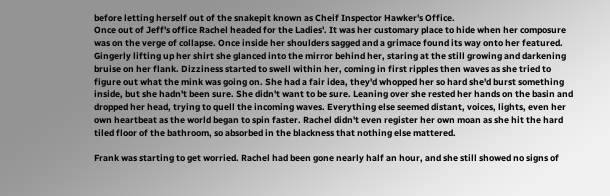before letting herself out of the snakepit known as Cheif Inspector Hawker's Office.
Once out of Jeff's office Rachel headed for the Ladies'. It was her customary place to hide when her composure was on the verge of collapse. Once inside her shoulders sagged and a grimace found its way onto her featured. Gingerly lifting up her shirt she glanced into the mirror behind her, staring at the still growing and darkening bruise on her flank. Dizziness started to swell within her, coming in first ripples then waves as she tried to figure out what the mink was going on. She had a fair idea, they'd whopped her so hard she'd burst something inside, but she hadn't been sure. She didn't want to be sure. Leaning over she rested her hands on the basin and dropped her head, trying to quell the incoming waves. Everything else seemed distant, voices, lights, even her own heartbeat as the world began to spin faster. Rachel didn't even register her own moan as she hit the hard tiled floor of the bathroom, so absorbed in the blackness that nothing else mattered.

Frank was starting to get worried. Rachel had been gone nearly half an hour, and she still showed no signs of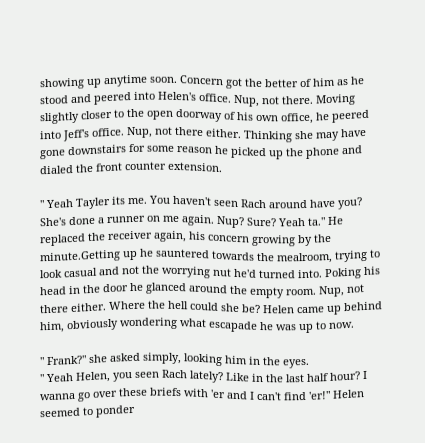showing up anytime soon. Concern got the better of him as he stood and peered into Helen's office. Nup, not there. Moving slightly closer to the open doorway of his own office, he peered into Jeff's office. Nup, not there either. Thinking she may have gone downstairs for some reason he picked up the phone and dialed the front counter extension.

" Yeah Tayler its me. You haven't seen Rach around have you? She's done a runner on me again. Nup? Sure? Yeah ta." He replaced the receiver again, his concern growing by the minute.Getting up he sauntered towards the mealroom, trying to look casual and not the worrying nut he'd turned into. Poking his head in the door he glanced around the empty room. Nup, not there either. Where the hell could she be? Helen came up behind him, obviously wondering what escapade he was up to now.

" Frank?" she asked simply, looking him in the eyes.
" Yeah Helen, you seen Rach lately? Like in the last half hour? I wanna go over these briefs with 'er and I can't find 'er!" Helen seemed to ponder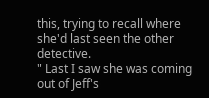this, trying to recall where she'd last seen the other detective.
" Last I saw she was coming out of Jeff's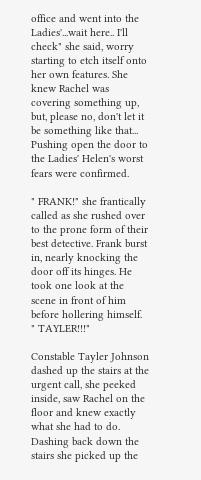office and went into the Ladies'...wait here.. I'll check" she said, worry starting to etch itself onto her own features. She knew Rachel was covering something up, but, please no, don't let it be something like that... Pushing open the door to the Ladies' Helen's worst fears were confirmed.

" FRANK!" she frantically called as she rushed over to the prone form of their best detective. Frank burst in, nearly knocking the door off its hinges. He took one look at the scene in front of him before hollering himself.
" TAYLER!!!"

Constable Tayler Johnson dashed up the stairs at the urgent call, she peeked inside, saw Rachel on the floor and knew exactly what she had to do. Dashing back down the stairs she picked up the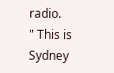radio.
" This is Sydney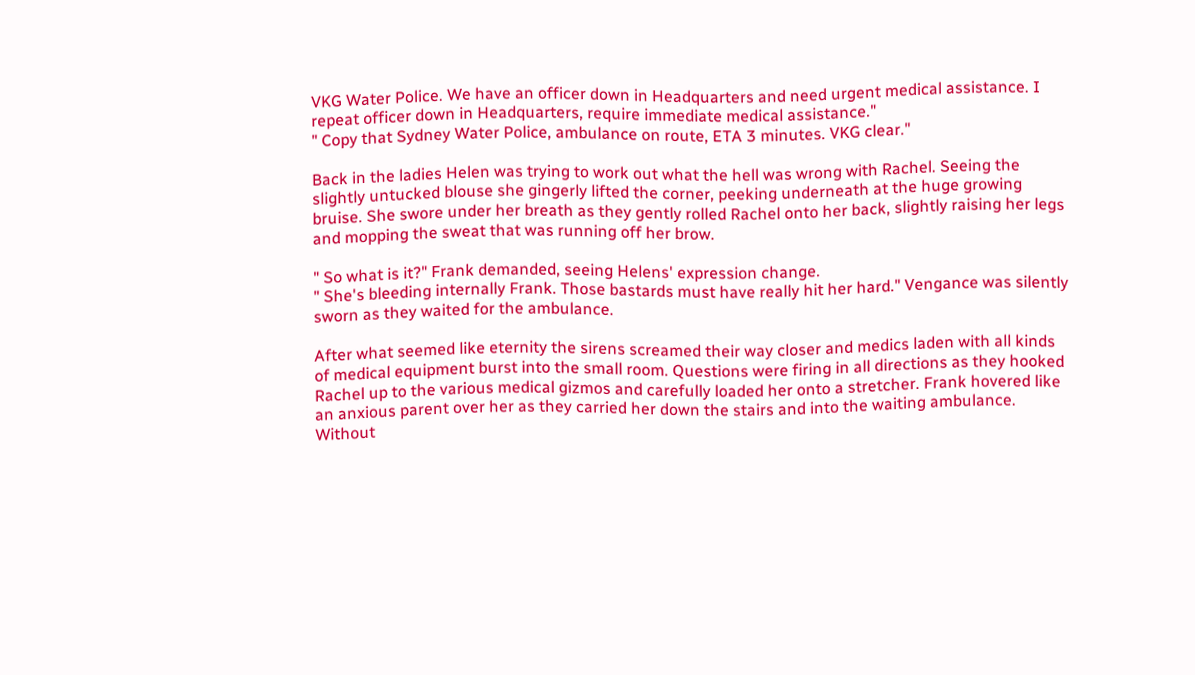VKG Water Police. We have an officer down in Headquarters and need urgent medical assistance. I repeat officer down in Headquarters, require immediate medical assistance."
" Copy that Sydney Water Police, ambulance on route, ETA 3 minutes. VKG clear."

Back in the ladies Helen was trying to work out what the hell was wrong with Rachel. Seeing the slightly untucked blouse she gingerly lifted the corner, peeking underneath at the huge growing bruise. She swore under her breath as they gently rolled Rachel onto her back, slightly raising her legs and mopping the sweat that was running off her brow.

" So what is it?" Frank demanded, seeing Helens' expression change.
" She's bleeding internally Frank. Those bastards must have really hit her hard." Vengance was silently sworn as they waited for the ambulance.

After what seemed like eternity the sirens screamed their way closer and medics laden with all kinds of medical equipment burst into the small room. Questions were firing in all directions as they hooked Rachel up to the various medical gizmos and carefully loaded her onto a stretcher. Frank hovered like an anxious parent over her as they carried her down the stairs and into the waiting ambulance. Without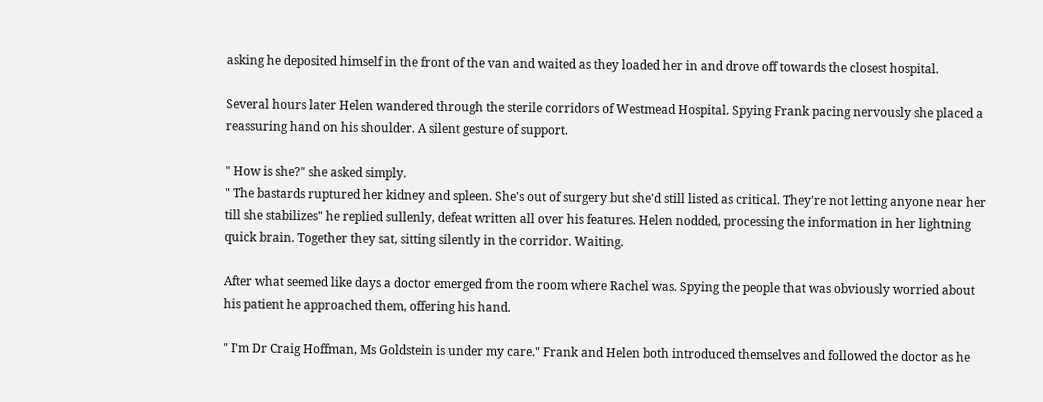asking he deposited himself in the front of the van and waited as they loaded her in and drove off towards the closest hospital.

Several hours later Helen wandered through the sterile corridors of Westmead Hospital. Spying Frank pacing nervously she placed a reassuring hand on his shoulder. A silent gesture of support.

" How is she?" she asked simply.
" The bastards ruptured her kidney and spleen. She's out of surgery but she'd still listed as critical. They're not letting anyone near her till she stabilizes" he replied sullenly, defeat written all over his features. Helen nodded, processing the information in her lightning quick brain. Together they sat, sitting silently in the corridor. Waiting.

After what seemed like days a doctor emerged from the room where Rachel was. Spying the people that was obviously worried about his patient he approached them, offering his hand.

" I'm Dr Craig Hoffman, Ms Goldstein is under my care." Frank and Helen both introduced themselves and followed the doctor as he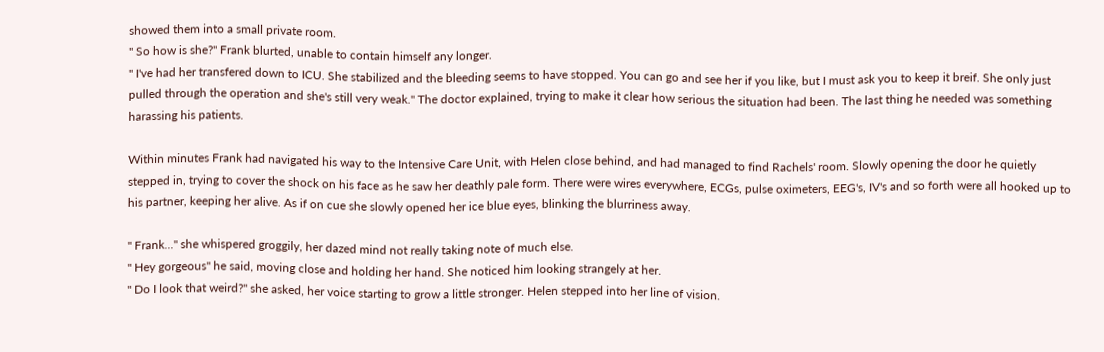showed them into a small private room.
" So how is she?" Frank blurted, unable to contain himself any longer.
" I've had her transfered down to ICU. She stabilized and the bleeding seems to have stopped. You can go and see her if you like, but I must ask you to keep it breif. She only just pulled through the operation and she's still very weak." The doctor explained, trying to make it clear how serious the situation had been. The last thing he needed was something harassing his patients.

Within minutes Frank had navigated his way to the Intensive Care Unit, with Helen close behind, and had managed to find Rachels' room. Slowly opening the door he quietly stepped in, trying to cover the shock on his face as he saw her deathly pale form. There were wires everywhere, ECGs, pulse oximeters, EEG's, IV's and so forth were all hooked up to his partner, keeping her alive. As if on cue she slowly opened her ice blue eyes, blinking the blurriness away.

" Frank..." she whispered groggily, her dazed mind not really taking note of much else.
" Hey gorgeous" he said, moving close and holding her hand. She noticed him looking strangely at her.
" Do I look that weird?" she asked, her voice starting to grow a little stronger. Helen stepped into her line of vision.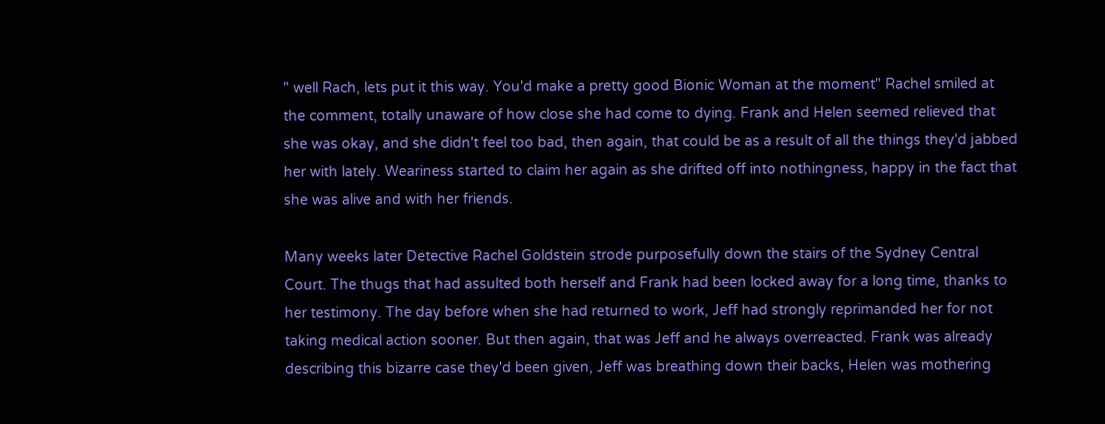" well Rach, lets put it this way. You'd make a pretty good Bionic Woman at the moment" Rachel smiled at the comment, totally unaware of how close she had come to dying. Frank and Helen seemed relieved that she was okay, and she didn't feel too bad, then again, that could be as a result of all the things they'd jabbed her with lately. Weariness started to claim her again as she drifted off into nothingness, happy in the fact that she was alive and with her friends.

Many weeks later Detective Rachel Goldstein strode purposefully down the stairs of the Sydney Central Court. The thugs that had assulted both herself and Frank had been locked away for a long time, thanks to her testimony. The day before when she had returned to work, Jeff had strongly reprimanded her for not taking medical action sooner. But then again, that was Jeff and he always overreacted. Frank was already describing this bizarre case they'd been given, Jeff was breathing down their backs, Helen was mothering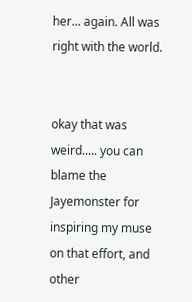her... again. All was right with the world.


okay that was weird..... you can blame the Jayemonster for inspiring my muse on that effort, and other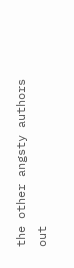the other angsty authors out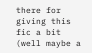there for giving this fic a bit (well maybe a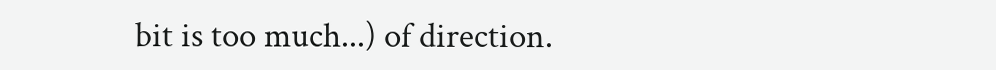bit is too much...) of direction.